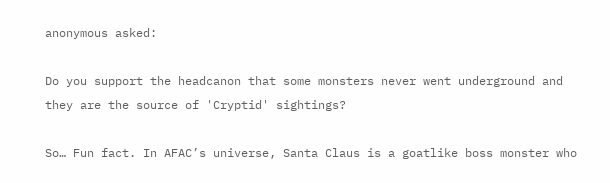anonymous asked:

Do you support the headcanon that some monsters never went underground and they are the source of 'Cryptid' sightings?

So… Fun fact. In AFAC’s universe, Santa Claus is a goatlike boss monster who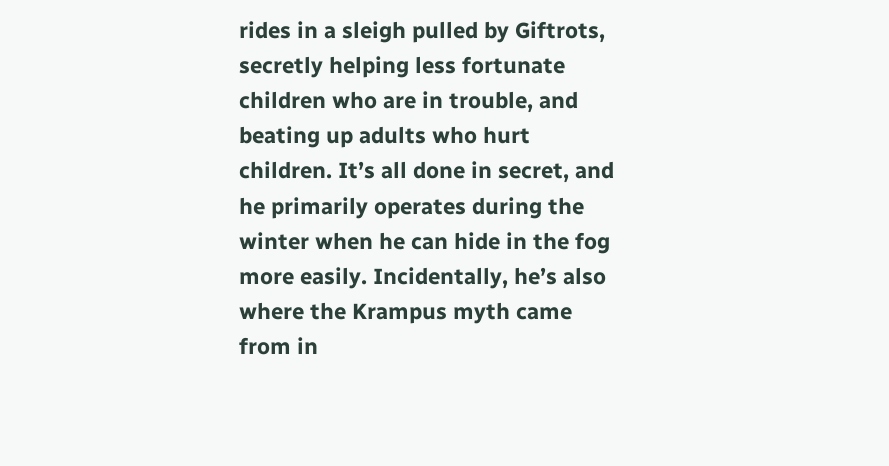rides in a sleigh pulled by Giftrots, secretly helping less fortunate children who are in trouble, and beating up adults who hurt children. It’s all done in secret, and he primarily operates during the winter when he can hide in the fog more easily. Incidentally, he’s also where the Krampus myth came from in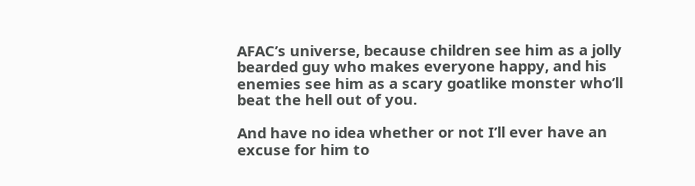AFAC’s universe, because children see him as a jolly bearded guy who makes everyone happy, and his enemies see him as a scary goatlike monster who’ll beat the hell out of you.

And have no idea whether or not I’ll ever have an excuse for him to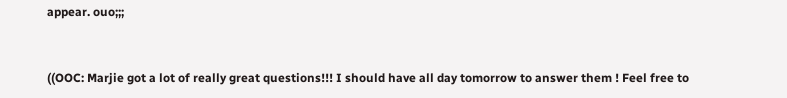appear. ouo;;;


((OOC: Marjie got a lot of really great questions!!! I should have all day tomorrow to answer them ! Feel free to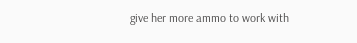give her more ammo to work with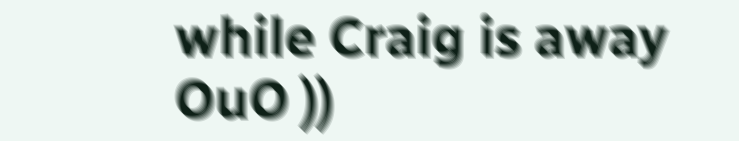while Craig is away OuO ))